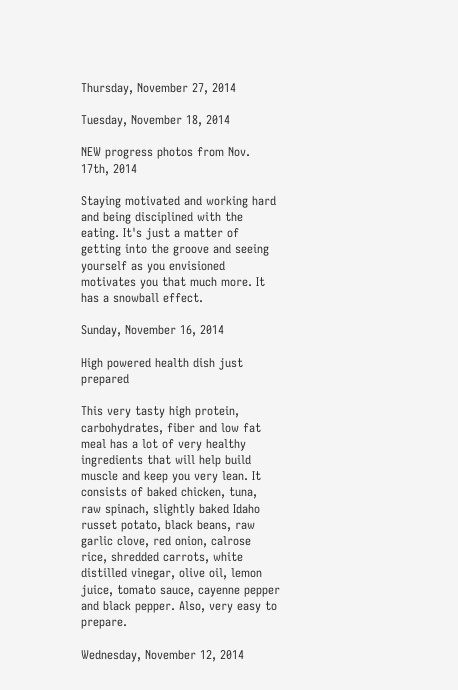Thursday, November 27, 2014

Tuesday, November 18, 2014

NEW progress photos from Nov. 17th, 2014

Staying motivated and working hard and being disciplined with the eating. It's just a matter of getting into the groove and seeing yourself as you envisioned motivates you that much more. It has a snowball effect.

Sunday, November 16, 2014

High powered health dish just prepared

This very tasty high protein, carbohydrates, fiber and low fat meal has a lot of very healthy ingredients that will help build muscle and keep you very lean. It consists of baked chicken, tuna, raw spinach, slightly baked Idaho russet potato, black beans, raw garlic clove, red onion, calrose rice, shredded carrots, white distilled vinegar, olive oil, lemon juice, tomato sauce, cayenne pepper and black pepper. Also, very easy to prepare.

Wednesday, November 12, 2014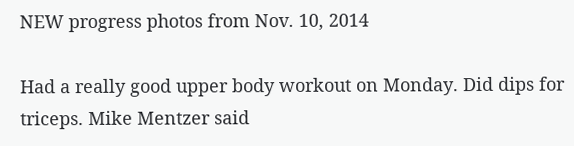NEW progress photos from Nov. 10, 2014

Had a really good upper body workout on Monday. Did dips for triceps. Mike Mentzer said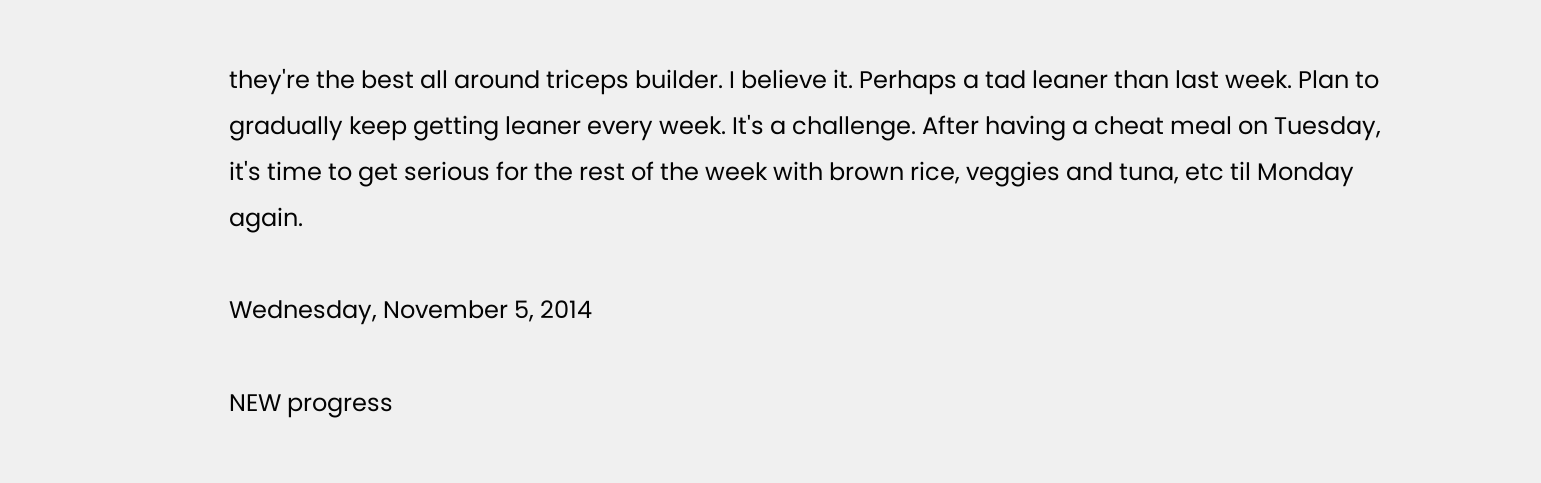they're the best all around triceps builder. I believe it. Perhaps a tad leaner than last week. Plan to gradually keep getting leaner every week. It's a challenge. After having a cheat meal on Tuesday, it's time to get serious for the rest of the week with brown rice, veggies and tuna, etc til Monday again.

Wednesday, November 5, 2014

NEW progress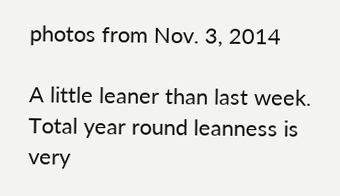photos from Nov. 3, 2014

A little leaner than last week. Total year round leanness is very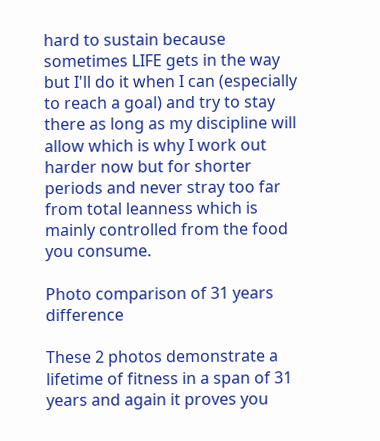hard to sustain because sometimes LIFE gets in the way but I'll do it when I can (especially to reach a goal) and try to stay there as long as my discipline will allow which is why I work out harder now but for shorter periods and never stray too far from total leanness which is mainly controlled from the food you consume.

Photo comparison of 31 years difference

These 2 photos demonstrate a lifetime of fitness in a span of 31 years and again it proves you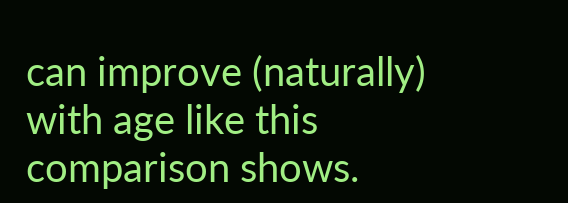can improve (naturally) with age like this comparison shows.